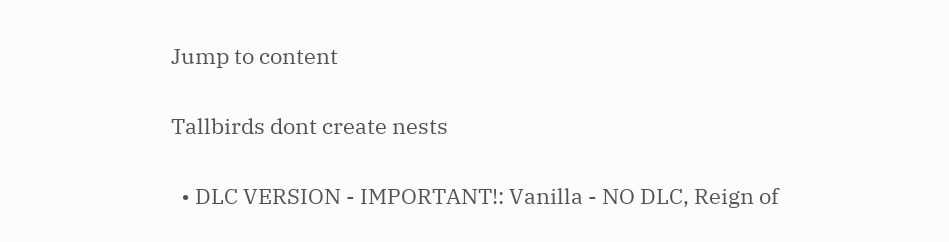Jump to content

Tallbirds dont create nests

  • DLC VERSION - IMPORTANT!: Vanilla - NO DLC, Reign of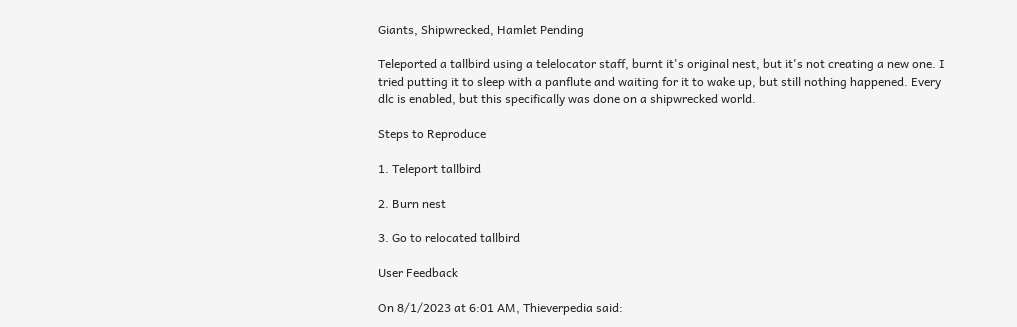Giants, Shipwrecked, Hamlet Pending

Teleported a tallbird using a telelocator staff, burnt it's original nest, but it's not creating a new one. I tried putting it to sleep with a panflute and waiting for it to wake up, but still nothing happened. Every dlc is enabled, but this specifically was done on a shipwrecked world.

Steps to Reproduce

1. Teleport tallbird

2. Burn nest

3. Go to relocated tallbird

User Feedback

On 8/1/2023 at 6:01 AM, Thieverpedia said: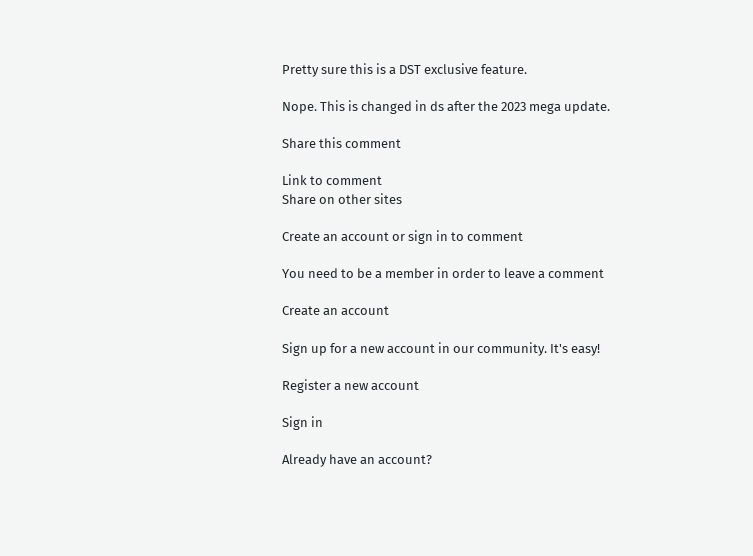Pretty sure this is a DST exclusive feature.

Nope. This is changed in ds after the 2023 mega update.

Share this comment

Link to comment
Share on other sites

Create an account or sign in to comment

You need to be a member in order to leave a comment

Create an account

Sign up for a new account in our community. It's easy!

Register a new account

Sign in

Already have an account?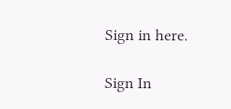Sign in here.

Sign In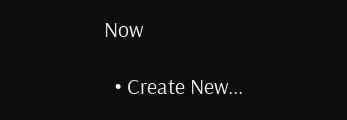Now

  • Create New...